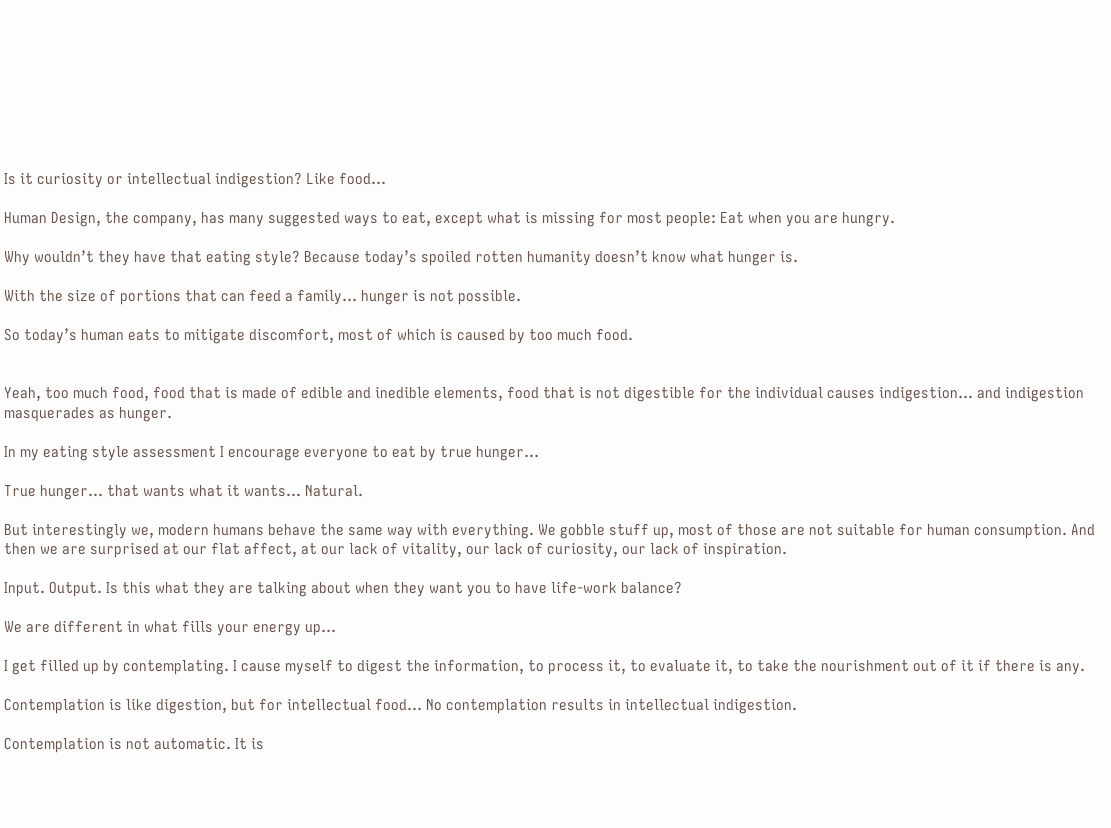Is it curiosity or intellectual indigestion? Like food…

Human Design, the company, has many suggested ways to eat, except what is missing for most people: Eat when you are hungry.

Why wouldn’t they have that eating style? Because today’s spoiled rotten humanity doesn’t know what hunger is.

With the size of portions that can feed a family… hunger is not possible.

So today’s human eats to mitigate discomfort, most of which is caused by too much food.


Yeah, too much food, food that is made of edible and inedible elements, food that is not digestible for the individual causes indigestion… and indigestion masquerades as hunger.

In my eating style assessment I encourage everyone to eat by true hunger…

True hunger… that wants what it wants… Natural.

But interestingly we, modern humans behave the same way with everything. We gobble stuff up, most of those are not suitable for human consumption. And then we are surprised at our flat affect, at our lack of vitality, our lack of curiosity, our lack of inspiration.

Input. Output. Is this what they are talking about when they want you to have life-work balance?

We are different in what fills your energy up…

I get filled up by contemplating. I cause myself to digest the information, to process it, to evaluate it, to take the nourishment out of it if there is any.

Contemplation is like digestion, but for intellectual food… No contemplation results in intellectual indigestion.

Contemplation is not automatic. It is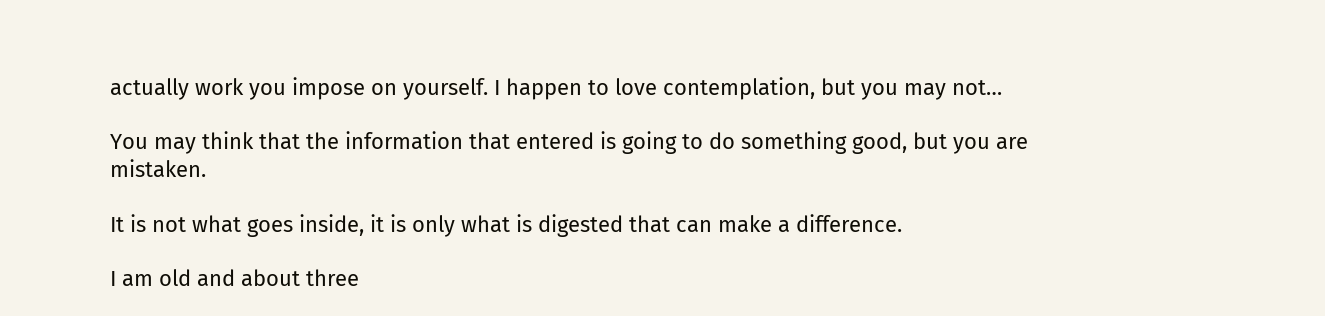actually work you impose on yourself. I happen to love contemplation, but you may not…

You may think that the information that entered is going to do something good, but you are mistaken.

It is not what goes inside, it is only what is digested that can make a difference.

I am old and about three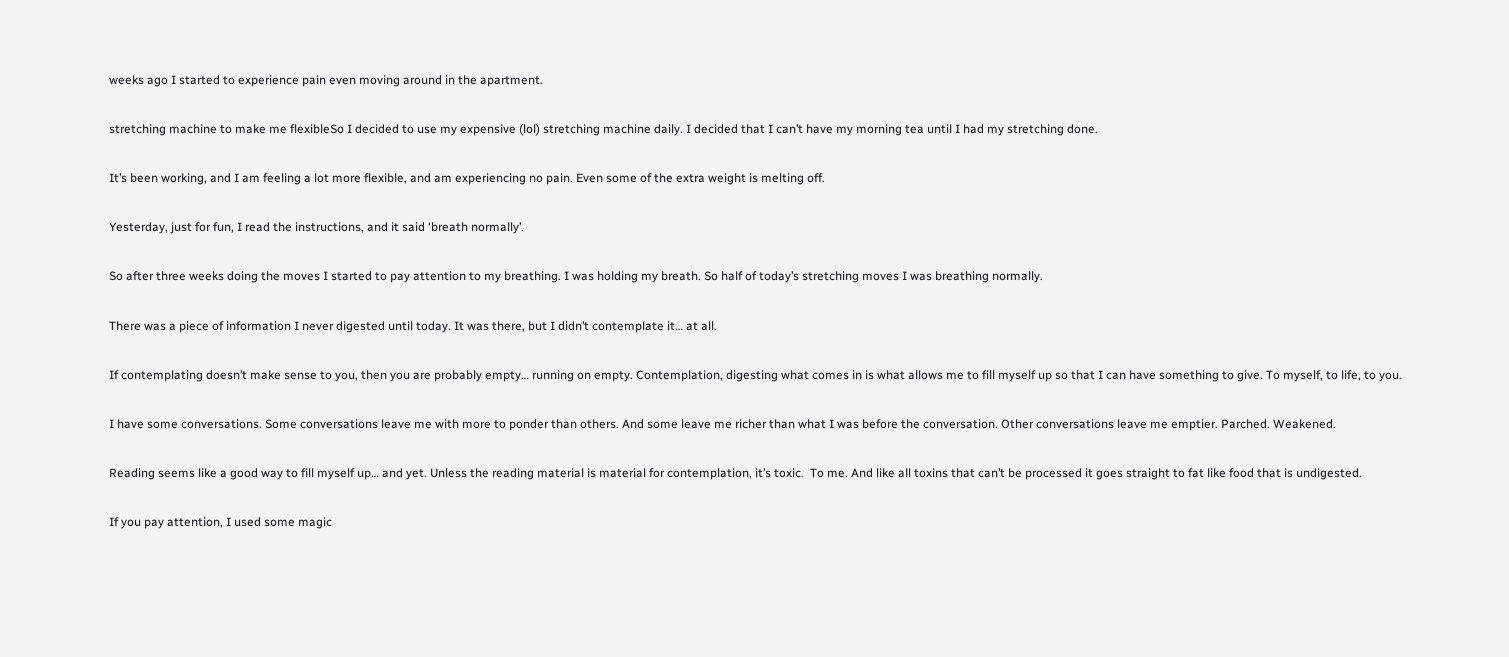weeks ago I started to experience pain even moving around in the apartment.

stretching machine to make me flexibleSo I decided to use my expensive (lol) stretching machine daily. I decided that I can’t have my morning tea until I had my stretching done.

It’s been working, and I am feeling a lot more flexible, and am experiencing no pain. Even some of the extra weight is melting off.

Yesterday, just for fun, I read the instructions, and it said ‘breath normally’.

So after three weeks doing the moves I started to pay attention to my breathing. I was holding my breath. So half of today’s stretching moves I was breathing normally.

There was a piece of information I never digested until today. It was there, but I didn’t contemplate it… at all.

If contemplating doesn’t make sense to you, then you are probably empty… running on empty. Contemplation, digesting what comes in is what allows me to fill myself up so that I can have something to give. To myself, to life, to you.

I have some conversations. Some conversations leave me with more to ponder than others. And some leave me richer than what I was before the conversation. Other conversations leave me emptier. Parched. Weakened.

Reading seems like a good way to fill myself up… and yet. Unless the reading material is material for contemplation, it’s toxic.  To me. And like all toxins that can’t be processed it goes straight to fat like food that is undigested.

If you pay attention, I used some magic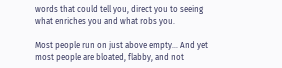words that could tell you, direct you to seeing what enriches you and what robs you.

Most people run on just above empty… And yet most people are bloated, flabby, and not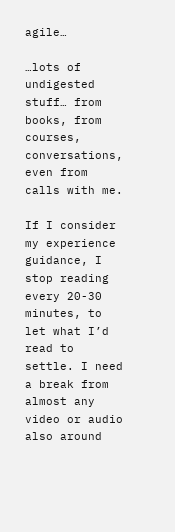agile…

…lots of undigested stuff… from books, from courses, conversations, even from calls with me.

If I consider my experience guidance, I stop reading every 20-30 minutes, to let what I’d read to settle. I need a break from almost any video or audio also around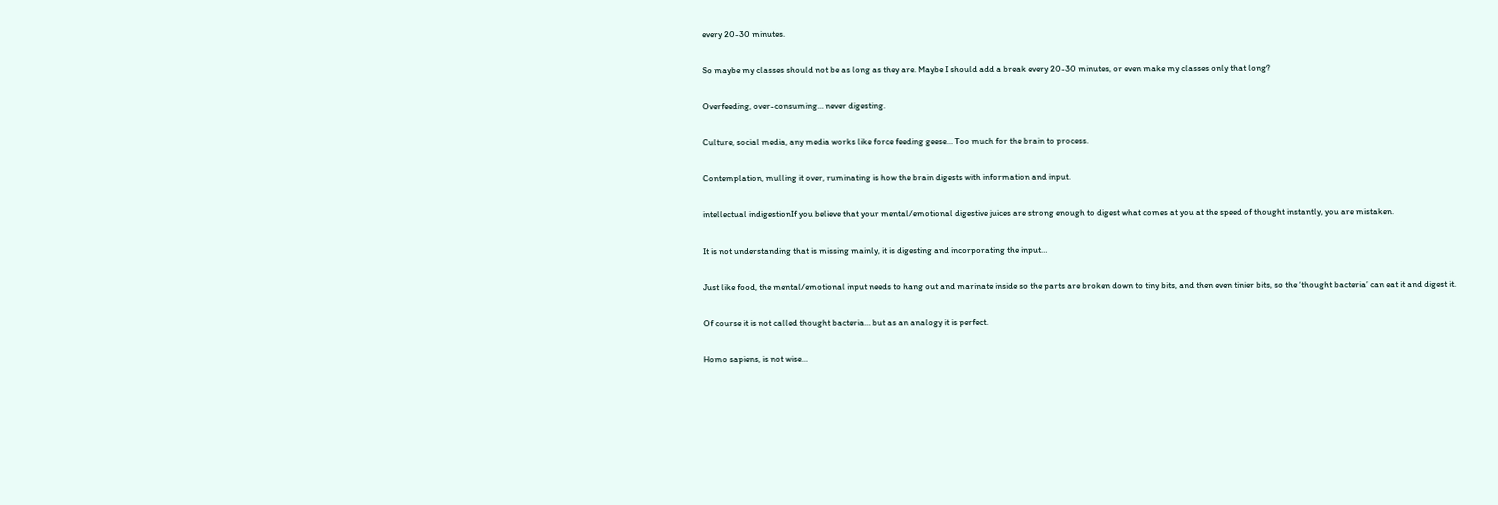every 20-30 minutes.

So maybe my classes should not be as long as they are. Maybe I should add a break every 20-30 minutes, or even make my classes only that long?

Overfeeding, over-consuming… never digesting.

Culture, social media, any media works like force feeding geese… Too much for the brain to process.

Contemplation, mulling it over, ruminating is how the brain digests with information and input.

intellectual indigestionIf you believe that your mental/emotional digestive juices are strong enough to digest what comes at you at the speed of thought instantly, you are mistaken.

It is not understanding that is missing mainly, it is digesting and incorporating the input…

Just like food, the mental/emotional input needs to hang out and marinate inside so the parts are broken down to tiny bits, and then even tinier bits, so the ‘thought bacteria’ can eat it and digest it.

Of course it is not called thought bacteria… but as an analogy it is perfect.

Homo sapiens, is not wise…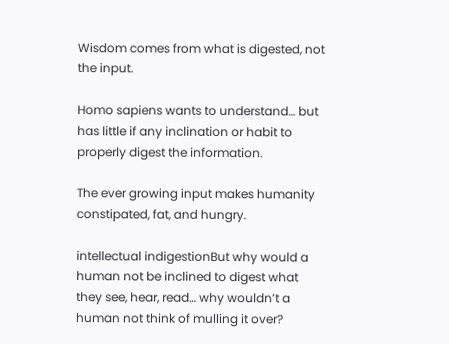Wisdom comes from what is digested, not the input.

Homo sapiens wants to understand… but has little if any inclination or habit to properly digest the information.

The ever growing input makes humanity constipated, fat, and hungry.

intellectual indigestionBut why would a human not be inclined to digest what they see, hear, read… why wouldn’t a human not think of mulling it over?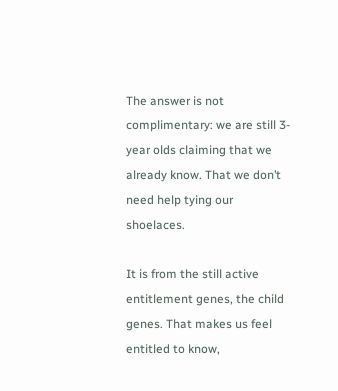The answer is not complimentary: we are still 3-year olds claiming that we already know. That we don’t need help tying our shoelaces.

It is from the still active entitlement genes, the child genes. That makes us feel entitled to know,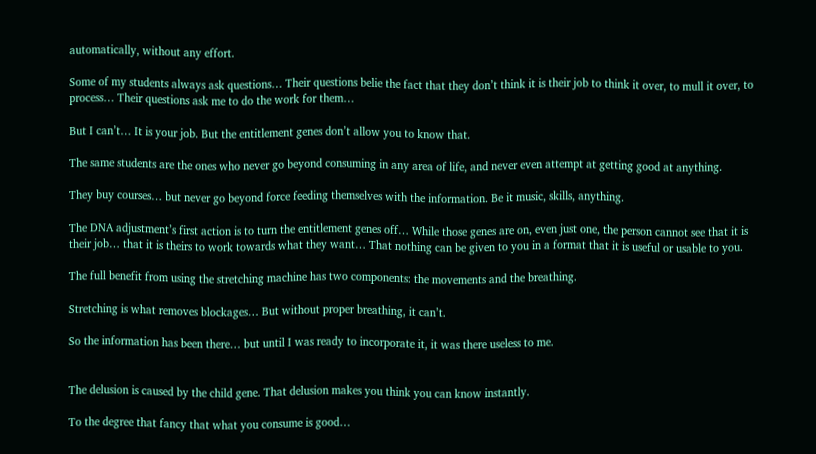automatically, without any effort.

Some of my students always ask questions… Their questions belie the fact that they don’t think it is their job to think it over, to mull it over, to process… Their questions ask me to do the work for them…

But I can’t… It is your job. But the entitlement genes don’t allow you to know that.

The same students are the ones who never go beyond consuming in any area of life, and never even attempt at getting good at anything.

They buy courses… but never go beyond force feeding themselves with the information. Be it music, skills, anything.

The DNA adjustment’s first action is to turn the entitlement genes off… While those genes are on, even just one, the person cannot see that it is their job… that it is theirs to work towards what they want… That nothing can be given to you in a format that it is useful or usable to you.

The full benefit from using the stretching machine has two components: the movements and the breathing.

Stretching is what removes blockages… But without proper breathing, it can’t.

So the information has been there… but until I was ready to incorporate it, it was there useless to me.


The delusion is caused by the child gene. That delusion makes you think you can know instantly.

To the degree that fancy that what you consume is good…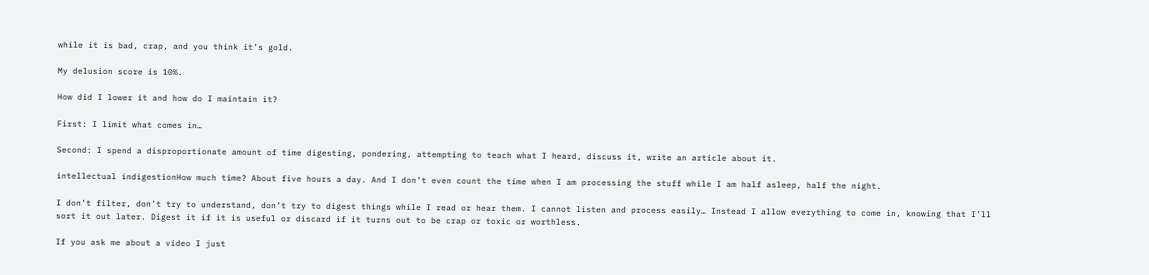while it is bad, crap, and you think it’s gold.

My delusion score is 10%.

How did I lower it and how do I maintain it?

First: I limit what comes in…

Second: I spend a disproportionate amount of time digesting, pondering, attempting to teach what I heard, discuss it, write an article about it.

intellectual indigestionHow much time? About five hours a day. And I don’t even count the time when I am processing the stuff while I am half asleep, half the night.

I don’t filter, don’t try to understand, don’t try to digest things while I read or hear them. I cannot listen and process easily… Instead I allow everything to come in, knowing that I’ll sort it out later. Digest it if it is useful or discard if it turns out to be crap or toxic or worthless.

If you ask me about a video I just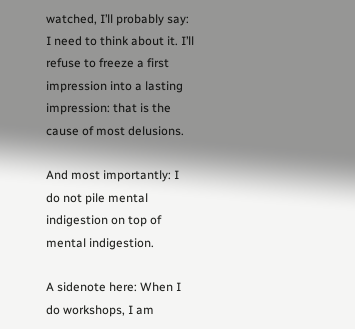watched, I’ll probably say: I need to think about it. I’ll refuse to freeze a first impression into a lasting impression: that is the cause of most delusions.

And most importantly: I do not pile mental indigestion on top of mental indigestion.

A sidenote here: When I do workshops, I am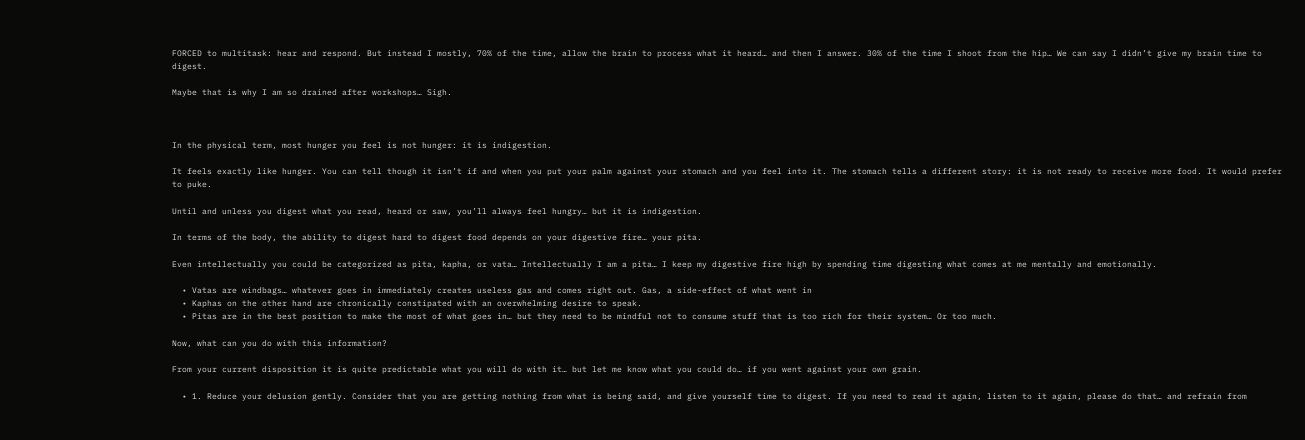FORCED to multitask: hear and respond. But instead I mostly, 70% of the time, allow the brain to process what it heard… and then I answer. 30% of the time I shoot from the hip… We can say I didn’t give my brain time to digest.

Maybe that is why I am so drained after workshops… Sigh.



In the physical term, most hunger you feel is not hunger: it is indigestion.

It feels exactly like hunger. You can tell though it isn’t if and when you put your palm against your stomach and you feel into it. The stomach tells a different story: it is not ready to receive more food. It would prefer to puke.

Until and unless you digest what you read, heard or saw, you’ll always feel hungry… but it is indigestion.

In terms of the body, the ability to digest hard to digest food depends on your digestive fire… your pita.

Even intellectually you could be categorized as pita, kapha, or vata… Intellectually I am a pita… I keep my digestive fire high by spending time digesting what comes at me mentally and emotionally.

  • Vatas are windbags… whatever goes in immediately creates useless gas and comes right out. Gas, a side-effect of what went in
  • Kaphas on the other hand are chronically constipated with an overwhelming desire to speak.
  • Pitas are in the best position to make the most of what goes in… but they need to be mindful not to consume stuff that is too rich for their system… Or too much.

Now, what can you do with this information?

From your current disposition it is quite predictable what you will do with it… but let me know what you could do… if you went against your own grain.

  • 1. Reduce your delusion gently. Consider that you are getting nothing from what is being said, and give yourself time to digest. If you need to read it again, listen to it again, please do that… and refrain from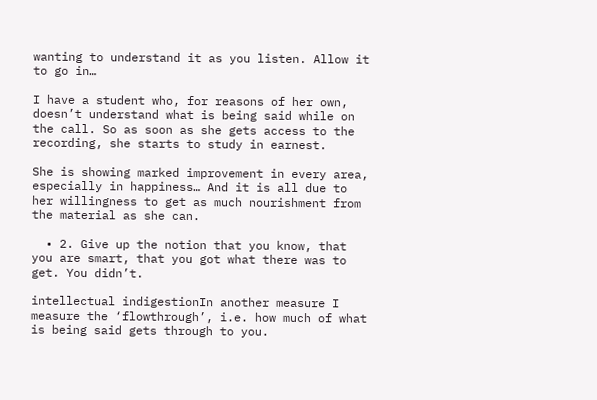wanting to understand it as you listen. Allow it to go in…

I have a student who, for reasons of her own, doesn’t understand what is being said while on the call. So as soon as she gets access to the recording, she starts to study in earnest.

She is showing marked improvement in every area, especially in happiness… And it is all due to her willingness to get as much nourishment from the material as she can.

  • 2. Give up the notion that you know, that you are smart, that you got what there was to get. You didn’t.

intellectual indigestionIn another measure I measure the ‘flowthrough’, i.e. how much of what is being said gets through to you.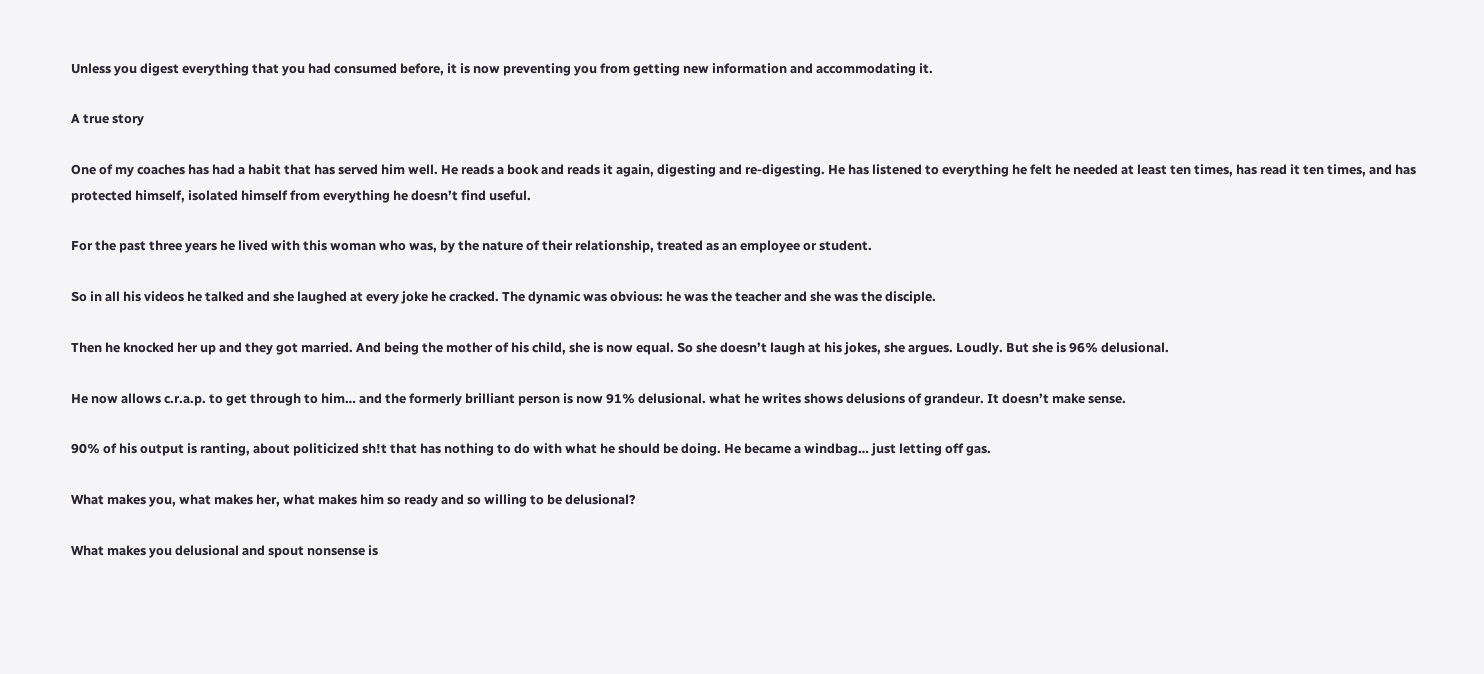Unless you digest everything that you had consumed before, it is now preventing you from getting new information and accommodating it.

A true story

One of my coaches has had a habit that has served him well. He reads a book and reads it again, digesting and re-digesting. He has listened to everything he felt he needed at least ten times, has read it ten times, and has protected himself, isolated himself from everything he doesn’t find useful.

For the past three years he lived with this woman who was, by the nature of their relationship, treated as an employee or student.

So in all his videos he talked and she laughed at every joke he cracked. The dynamic was obvious: he was the teacher and she was the disciple.

Then he knocked her up and they got married. And being the mother of his child, she is now equal. So she doesn’t laugh at his jokes, she argues. Loudly. But she is 96% delusional.

He now allows c.r.a.p. to get through to him… and the formerly brilliant person is now 91% delusional. what he writes shows delusions of grandeur. It doesn’t make sense.

90% of his output is ranting, about politicized sh!t that has nothing to do with what he should be doing. He became a windbag… just letting off gas.

What makes you, what makes her, what makes him so ready and so willing to be delusional?

What makes you delusional and spout nonsense is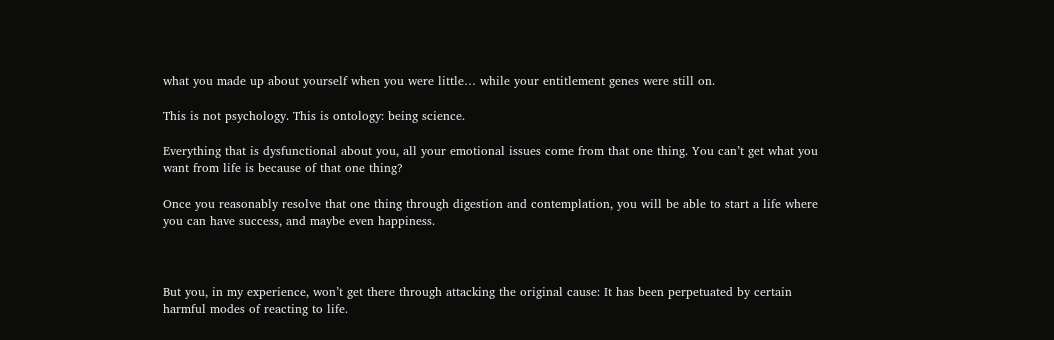what you made up about yourself when you were little… while your entitlement genes were still on.

This is not psychology. This is ontology: being science.

Everything that is dysfunctional about you, all your emotional issues come from that one thing. You can’t get what you want from life is because of that one thing?

Once you reasonably resolve that one thing through digestion and contemplation, you will be able to start a life where you can have success, and maybe even happiness.



But you, in my experience, won’t get there through attacking the original cause: It has been perpetuated by certain harmful modes of reacting to life.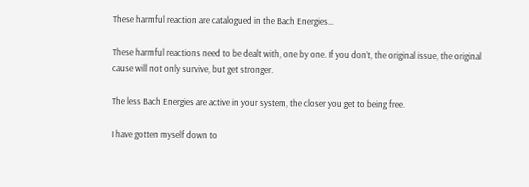These harmful reaction are catalogued in the Bach Energies…

These harmful reactions need to be dealt with, one by one. If you don’t, the original issue, the original cause will not only survive, but get stronger.

The less Bach Energies are active in your system, the closer you get to being free.

I have gotten myself down to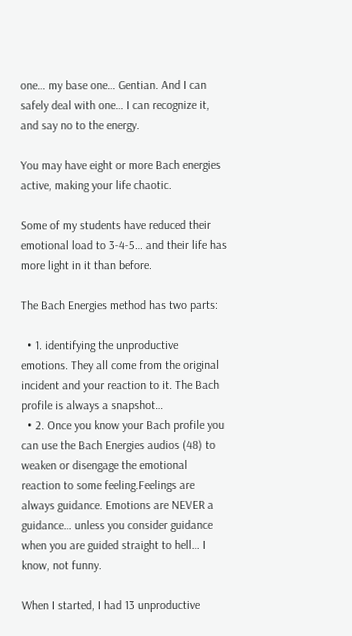one… my base one… Gentian. And I can safely deal with one… I can recognize it, and say no to the energy.

You may have eight or more Bach energies active, making your life chaotic.

Some of my students have reduced their emotional load to 3-4-5… and their life has more light in it than before.

The Bach Energies method has two parts:

  • 1. identifying the unproductive emotions. They all come from the original incident and your reaction to it. The Bach profile is always a snapshot…
  • 2. Once you know your Bach profile you can use the Bach Energies audios (48) to weaken or disengage the emotional reaction to some feeling.Feelings are always guidance. Emotions are NEVER a guidance… unless you consider guidance when you are guided straight to hell… I know, not funny.

When I started, I had 13 unproductive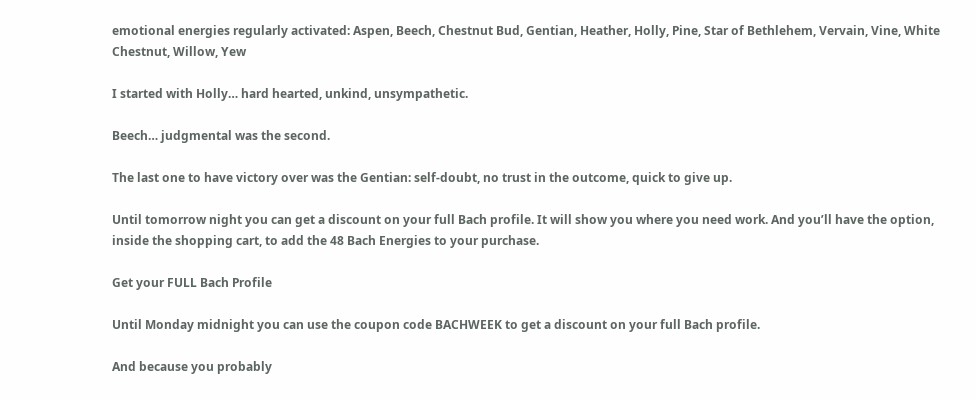emotional energies regularly activated: Aspen, Beech, Chestnut Bud, Gentian, Heather, Holly, Pine, Star of Bethlehem, Vervain, Vine, White Chestnut, Willow, Yew

I started with Holly… hard hearted, unkind, unsympathetic.

Beech… judgmental was the second.

The last one to have victory over was the Gentian: self-doubt, no trust in the outcome, quick to give up.

Until tomorrow night you can get a discount on your full Bach profile. It will show you where you need work. And you’ll have the option, inside the shopping cart, to add the 48 Bach Energies to your purchase.

Get your FULL Bach Profile

Until Monday midnight you can use the coupon code BACHWEEK to get a discount on your full Bach profile.

And because you probably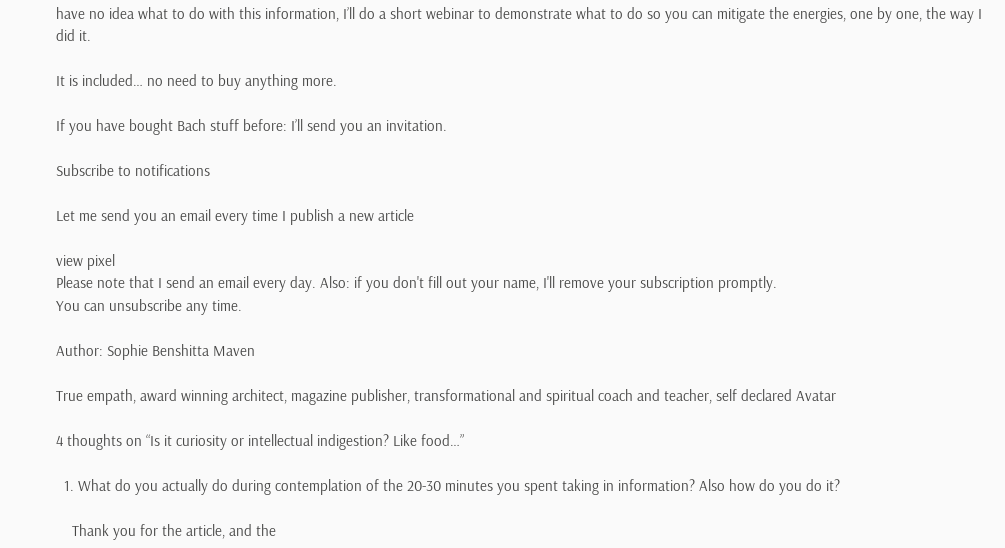have no idea what to do with this information, I’ll do a short webinar to demonstrate what to do so you can mitigate the energies, one by one, the way I did it.

It is included… no need to buy anything more.

If you have bought Bach stuff before: I’ll send you an invitation.

Subscribe to notifications

Let me send you an email every time I publish a new article

view pixel
Please note that I send an email every day. Also: if you don't fill out your name, I'll remove your subscription promptly.
You can unsubscribe any time.

Author: Sophie Benshitta Maven

True empath, award winning architect, magazine publisher, transformational and spiritual coach and teacher, self declared Avatar

4 thoughts on “Is it curiosity or intellectual indigestion? Like food…”

  1. What do you actually do during contemplation of the 20-30 minutes you spent taking in information? Also how do you do it?

    Thank you for the article, and the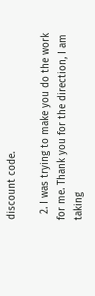discount code.

  2. I was trying to make you do the work for me. Thank you for the direction, I am taking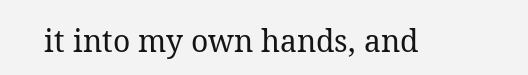it into my own hands, and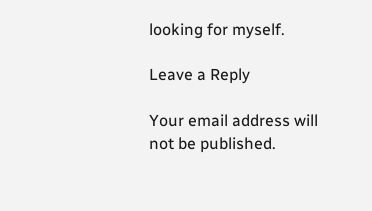looking for myself.

Leave a Reply

Your email address will not be published.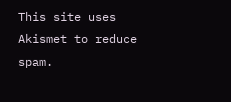This site uses Akismet to reduce spam.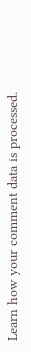Learn how your comment data is processed.